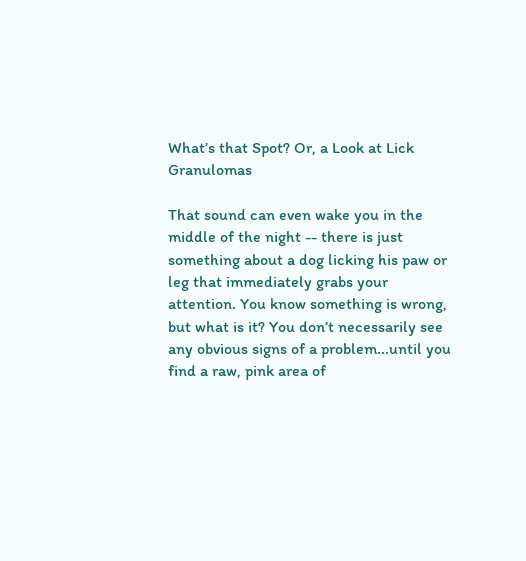What’s that Spot? Or, a Look at Lick Granulomas

That sound can even wake you in the middle of the night -- there is just something about a dog licking his paw or leg that immediately grabs your attention. You know something is wrong, but what is it? You don’t necessarily see any obvious signs of a problem...until you find a raw, pink area of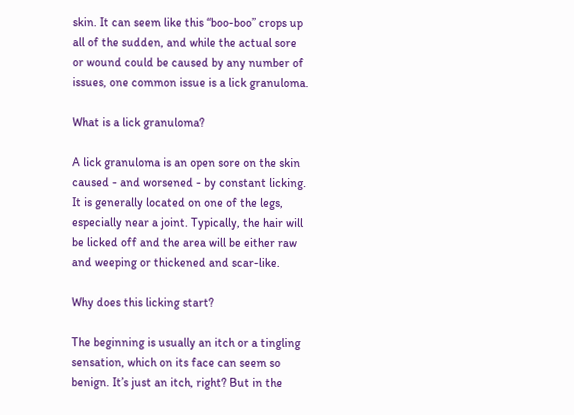skin. It can seem like this “boo-boo” crops up all of the sudden, and while the actual sore or wound could be caused by any number of issues, one common issue is a lick granuloma.

What is a lick granuloma?

A lick granuloma is an open sore on the skin caused - and worsened - by constant licking. It is generally located on one of the legs, especially near a joint. Typically, the hair will be licked off and the area will be either raw and weeping or thickened and scar-like.

Why does this licking start?

The beginning is usually an itch or a tingling sensation, which on its face can seem so benign. It’s just an itch, right? But in the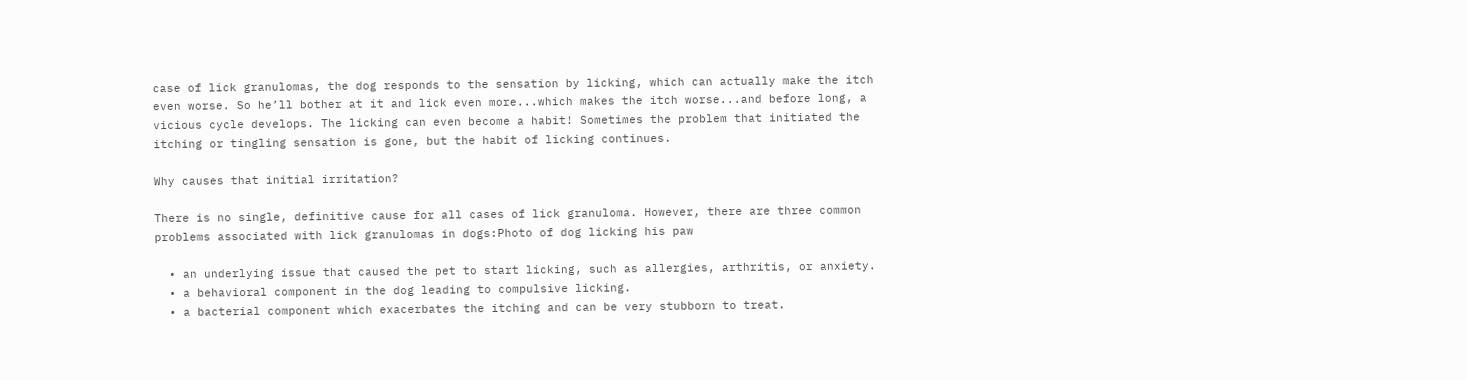case of lick granulomas, the dog responds to the sensation by licking, which can actually make the itch even worse. So he’ll bother at it and lick even more...which makes the itch worse...and before long, a vicious cycle develops. The licking can even become a habit! Sometimes the problem that initiated the itching or tingling sensation is gone, but the habit of licking continues.

Why causes that initial irritation?

There is no single, definitive cause for all cases of lick granuloma. However, there are three common problems associated with lick granulomas in dogs:Photo of dog licking his paw

  • an underlying issue that caused the pet to start licking, such as allergies, arthritis, or anxiety.
  • a behavioral component in the dog leading to compulsive licking.
  • a bacterial component which exacerbates the itching and can be very stubborn to treat.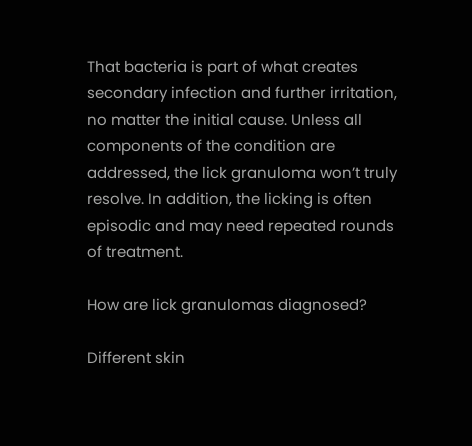That bacteria is part of what creates secondary infection and further irritation, no matter the initial cause. Unless all components of the condition are addressed, the lick granuloma won’t truly resolve. In addition, the licking is often episodic and may need repeated rounds of treatment.

How are lick granulomas diagnosed?

Different skin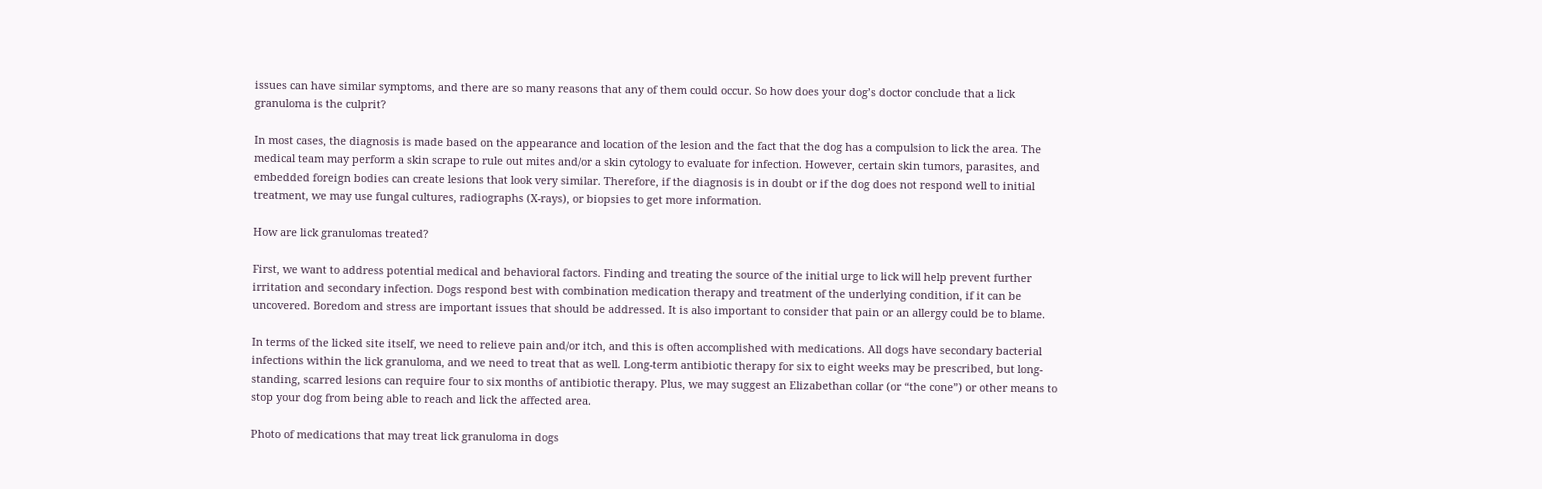issues can have similar symptoms, and there are so many reasons that any of them could occur. So how does your dog’s doctor conclude that a lick granuloma is the culprit?

In most cases, the diagnosis is made based on the appearance and location of the lesion and the fact that the dog has a compulsion to lick the area. The medical team may perform a skin scrape to rule out mites and/or a skin cytology to evaluate for infection. However, certain skin tumors, parasites, and embedded foreign bodies can create lesions that look very similar. Therefore, if the diagnosis is in doubt or if the dog does not respond well to initial treatment, we may use fungal cultures, radiographs (X-rays), or biopsies to get more information.

How are lick granulomas treated?

First, we want to address potential medical and behavioral factors. Finding and treating the source of the initial urge to lick will help prevent further irritation and secondary infection. Dogs respond best with combination medication therapy and treatment of the underlying condition, if it can be uncovered. Boredom and stress are important issues that should be addressed. It is also important to consider that pain or an allergy could be to blame.

In terms of the licked site itself, we need to relieve pain and/or itch, and this is often accomplished with medications. All dogs have secondary bacterial infections within the lick granuloma, and we need to treat that as well. Long-term antibiotic therapy for six to eight weeks may be prescribed, but long-standing, scarred lesions can require four to six months of antibiotic therapy. Plus, we may suggest an Elizabethan collar (or “the cone”) or other means to stop your dog from being able to reach and lick the affected area.

Photo of medications that may treat lick granuloma in dogs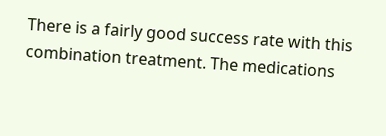There is a fairly good success rate with this combination treatment. The medications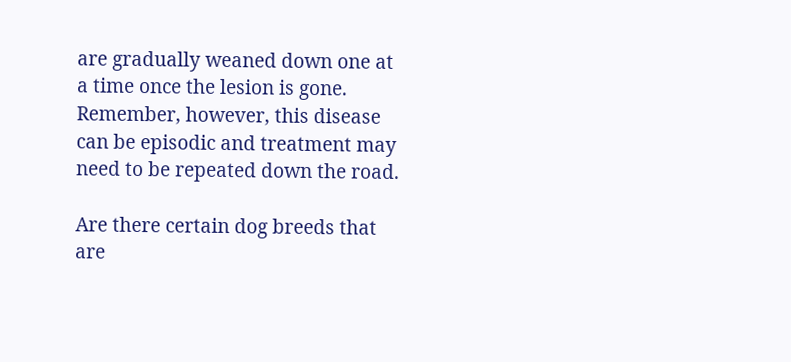are gradually weaned down one at a time once the lesion is gone. Remember, however, this disease can be episodic and treatment may need to be repeated down the road.

Are there certain dog breeds that are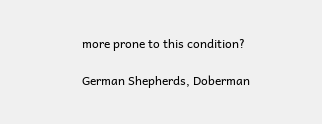more prone to this condition?

German Shepherds, Doberman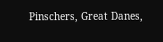Pinschers, Great Danes,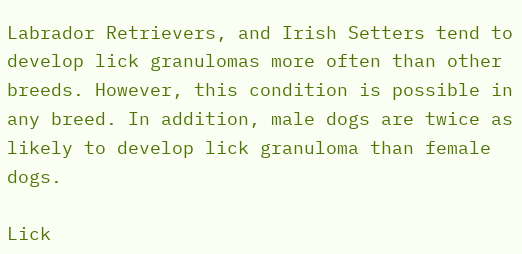Labrador Retrievers, and Irish Setters tend to develop lick granulomas more often than other breeds. However, this condition is possible in any breed. In addition, male dogs are twice as likely to develop lick granuloma than female dogs.

Lick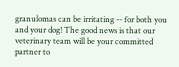granulomas can be irritating -- for both you and your dog! The good news is that our veterinary team will be your committed partner to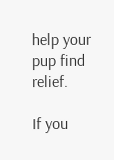help your pup find relief.

If you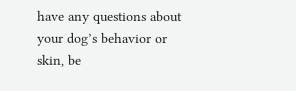have any questions about your dog’s behavior or skin, be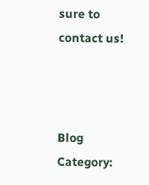sure to contact us!



Blog Category: